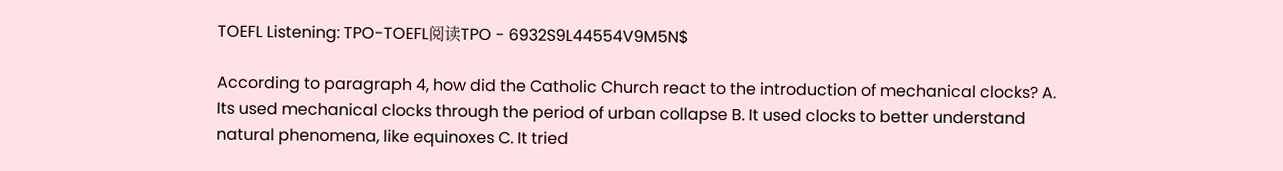TOEFL Listening: TPO-TOEFL阅读TPO - 6932S9L44554V9M5N$

According to paragraph 4, how did the Catholic Church react to the introduction of mechanical clocks? A. Its used mechanical clocks through the period of urban collapse B. It used clocks to better understand natural phenomena, like equinoxes C. It tried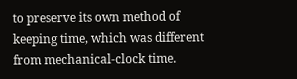to preserve its own method of keeping time, which was different from mechanical-clock time.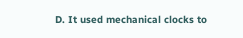D. It used mechanical clocks to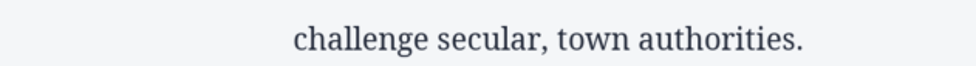challenge secular, town authorities.